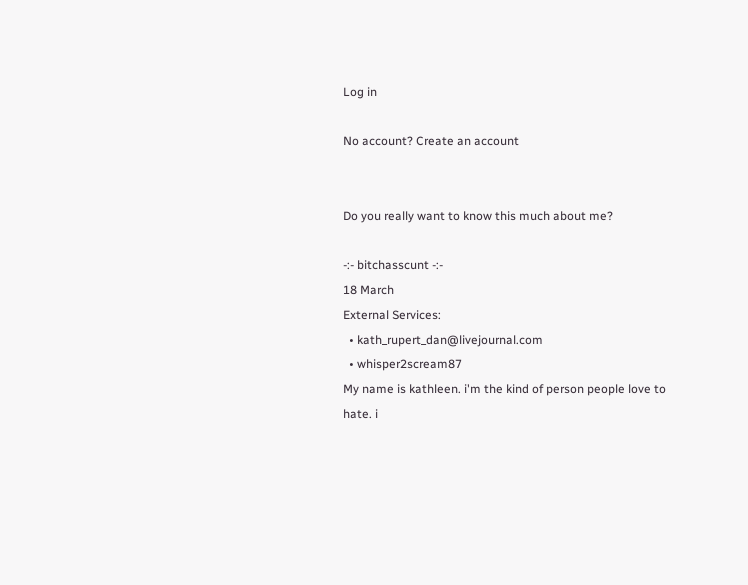Log in

No account? Create an account


Do you really want to know this much about me?

-:- bitchasscunt -:-
18 March
External Services:
  • kath_rupert_dan@livejournal.com
  • whisper2scream87
My name is kathleen. i'm the kind of person people love to hate. i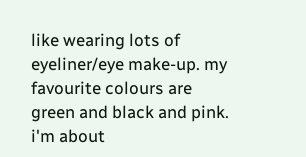like wearing lots of eyeliner/eye make-up. my favourite colours are green and black and pink. i'm about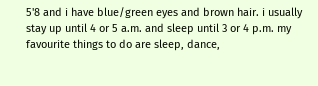5'8 and i have blue/green eyes and brown hair. i usually stay up until 4 or 5 a.m. and sleep until 3 or 4 p.m. my favourite things to do are sleep, dance,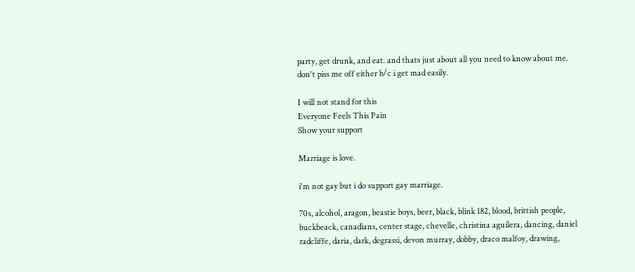party, get drunk, and eat. and thats just about all you need to know about me. don't piss me off either b/c i get mad easily.

I will not stand for this
Everyone Feels This Pain
Show your support

Marriage is love.

i'm not gay but i do support gay marriage.

70s, alcohol, aragon, beastie boys, beer, black, blink 182, blood, brittish people, buckbeack, canadians, center stage, chevelle, christina aguilera, dancing, daniel radcliffe, daria, dark, degrassi, devon murray, dobby, draco malfoy, drawing,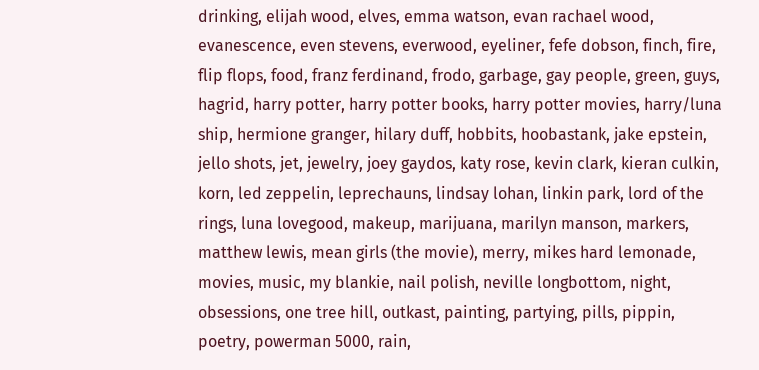drinking, elijah wood, elves, emma watson, evan rachael wood, evanescence, even stevens, everwood, eyeliner, fefe dobson, finch, fire, flip flops, food, franz ferdinand, frodo, garbage, gay people, green, guys, hagrid, harry potter, harry potter books, harry potter movies, harry/luna ship, hermione granger, hilary duff, hobbits, hoobastank, jake epstein, jello shots, jet, jewelry, joey gaydos, katy rose, kevin clark, kieran culkin, korn, led zeppelin, leprechauns, lindsay lohan, linkin park, lord of the rings, luna lovegood, makeup, marijuana, marilyn manson, markers, matthew lewis, mean girls (the movie), merry, mikes hard lemonade, movies, music, my blankie, nail polish, neville longbottom, night, obsessions, one tree hill, outkast, painting, partying, pills, pippin, poetry, powerman 5000, rain,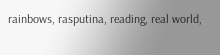rainbows, rasputina, reading, real world,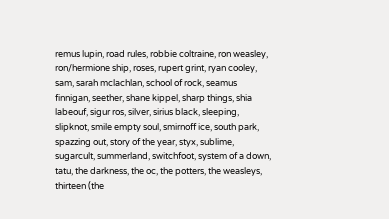remus lupin, road rules, robbie coltraine, ron weasley, ron/hermione ship, roses, rupert grint, ryan cooley, sam, sarah mclachlan, school of rock, seamus finnigan, seether, shane kippel, sharp things, shia labeouf, sigur ros, silver, sirius black, sleeping, slipknot, smile empty soul, smirnoff ice, south park, spazzing out, story of the year, styx, sublime, sugarcult, summerland, switchfoot, system of a down, tatu, the darkness, the oc, the potters, the weasleys, thirteen (the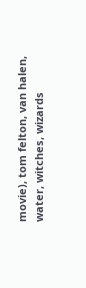movie), tom felton, van halen, water, witches, wizards